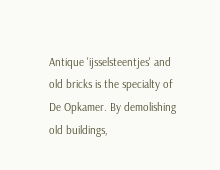Antique 'ijsselsteentjes' and old bricks is the specialty of De Opkamer. By demolishing old buildings,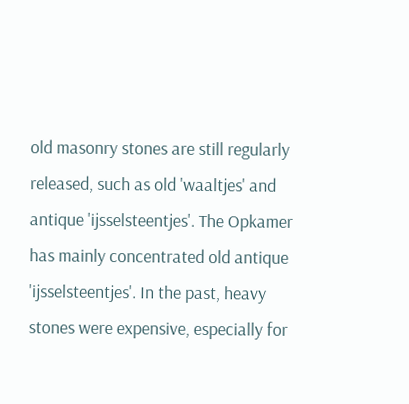old masonry stones are still regularly released, such as old 'waaltjes' and antique 'ijsselsteentjes'. The Opkamer has mainly concentrated old antique 'ijsselsteentjes'. In the past, heavy stones were expensive, especially for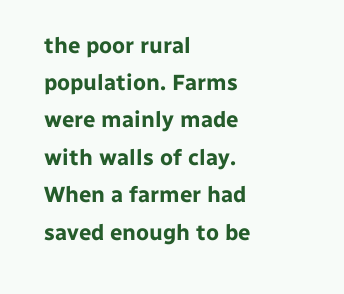the poor rural population. Farms were mainly made with walls of clay. When a farmer had saved enough to be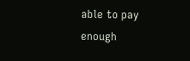able to pay enough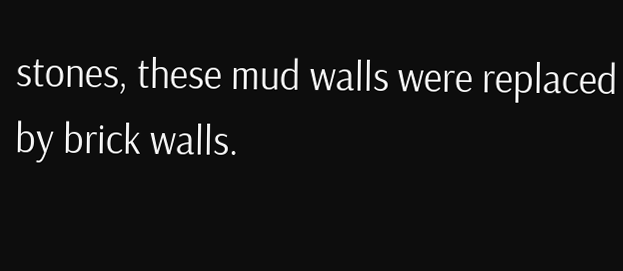stones, these mud walls were replaced by brick walls.